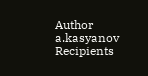Author a.kasyanov
Recipients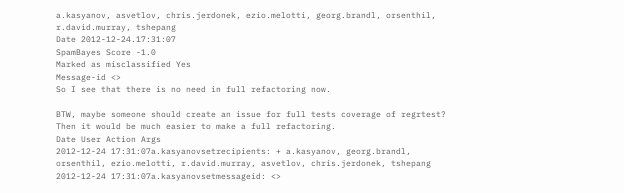a.kasyanov, asvetlov, chris.jerdonek, ezio.melotti, georg.brandl, orsenthil, r.david.murray, tshepang
Date 2012-12-24.17:31:07
SpamBayes Score -1.0
Marked as misclassified Yes
Message-id <>
So I see that there is no need in full refactoring now.

BTW, maybe someone should create an issue for full tests coverage of regrtest? Then it would be much easier to make a full refactoring.
Date User Action Args
2012-12-24 17:31:07a.kasyanovsetrecipients: + a.kasyanov, georg.brandl, orsenthil, ezio.melotti, r.david.murray, asvetlov, chris.jerdonek, tshepang
2012-12-24 17:31:07a.kasyanovsetmessageid: <>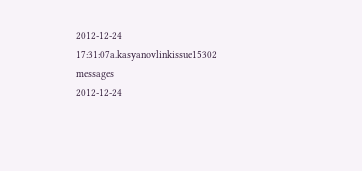2012-12-24 17:31:07a.kasyanovlinkissue15302 messages
2012-12-24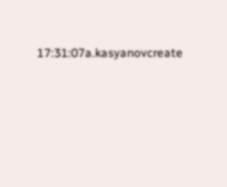17:31:07a.kasyanovcreate